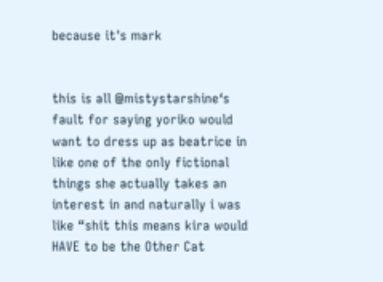because it's mark


this is all @mistystarshine‘s fault for saying yoriko would want to dress up as beatrice in like one of the only fictional things she actually takes an interest in and naturally i was like “shit this means kira would HAVE to be the Other Cat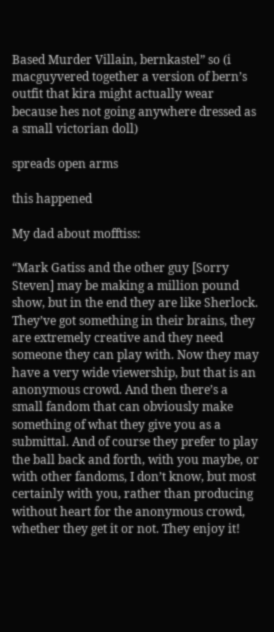Based Murder Villain, bernkastel” so (i macguyvered together a version of bern’s outfit that kira might actually wear because hes not going anywhere dressed as a small victorian doll)

spreads open arms

this happened

My dad about mofftiss:

“Mark Gatiss and the other guy [Sorry Steven] may be making a million pound show, but in the end they are like Sherlock. They’ve got something in their brains, they are extremely creative and they need someone they can play with. Now they may have a very wide viewership, but that is an anonymous crowd. And then there’s a small fandom that can obviously make something of what they give you as a submittal. And of course they prefer to play the ball back and forth, with you maybe, or with other fandoms, I don’t know, but most certainly with you, rather than producing without heart for the anonymous crowd, whether they get it or not. They enjoy it!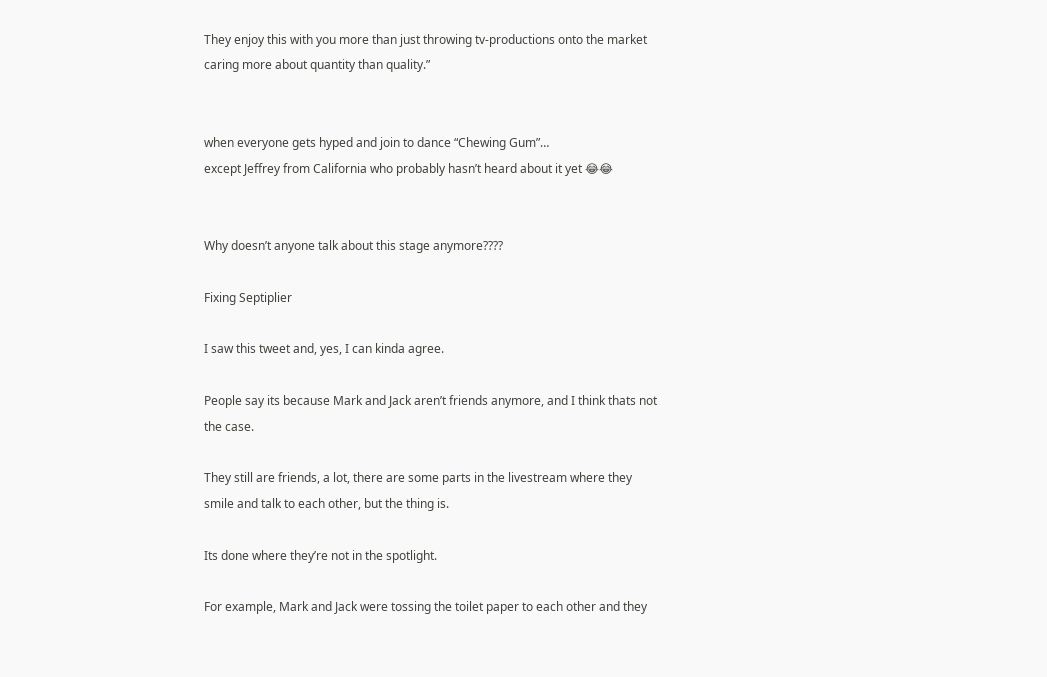They enjoy this with you more than just throwing tv-productions onto the market caring more about quantity than quality.”


when everyone gets hyped and join to dance “Chewing Gum”…
except Jeffrey from California who probably hasn’t heard about it yet 😂😂


Why doesn’t anyone talk about this stage anymore????

Fixing Septiplier

I saw this tweet and, yes, I can kinda agree.

People say its because Mark and Jack aren’t friends anymore, and I think thats not the case.

They still are friends, a lot, there are some parts in the livestream where they smile and talk to each other, but the thing is.

Its done where they’re not in the spotlight.

For example, Mark and Jack were tossing the toilet paper to each other and they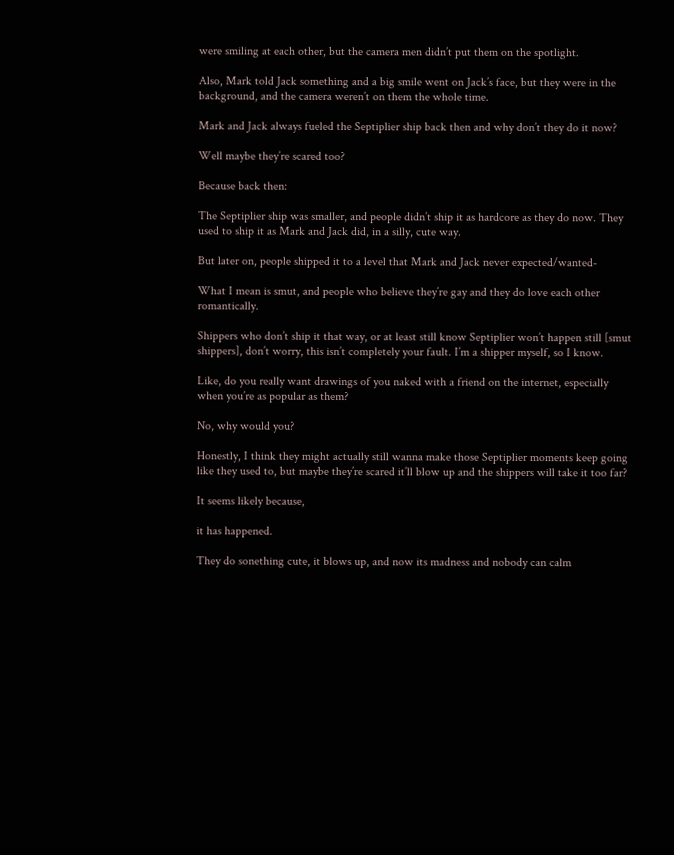were smiling at each other, but the camera men didn’t put them on the spotlight.

Also, Mark told Jack something and a big smile went on Jack’s face, but they were in the background, and the camera weren’t on them the whole time.

Mark and Jack always fueled the Septiplier ship back then and why don’t they do it now?

Well maybe they’re scared too?

Because back then:

The Septiplier ship was smaller, and people didn’t ship it as hardcore as they do now. They used to ship it as Mark and Jack did, in a silly, cute way.

But later on, people shipped it to a level that Mark and Jack never expected/wanted-

What I mean is smut, and people who believe they’re gay and they do love each other romantically.

Shippers who don’t ship it that way, or at least still know Septiplier won’t happen still [smut shippers], don’t worry, this isn’t completely your fault. I’m a shipper myself, so I know.

Like, do you really want drawings of you naked with a friend on the internet, especially when you’re as popular as them?

No, why would you?

Honestly, I think they might actually still wanna make those Septiplier moments keep going like they used to, but maybe they’re scared it’ll blow up and the shippers will take it too far?

It seems likely because,

it has happened.

They do sonething cute, it blows up, and now its madness and nobody can calm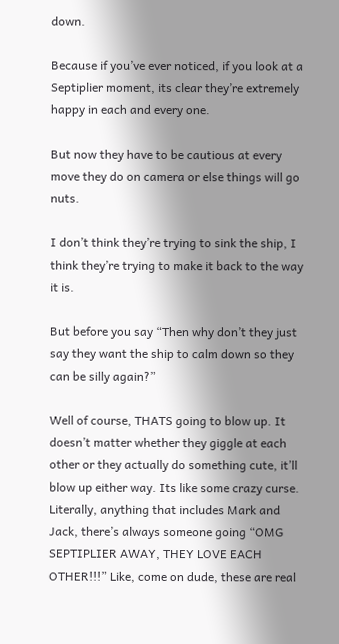down.

Because if you’ve ever noticed, if you look at a Septiplier moment, its clear they’re extremely happy in each and every one.

But now they have to be cautious at every move they do on camera or else things will go nuts.

I don’t think they’re trying to sink the ship, I think they’re trying to make it back to the way it is.

But before you say “Then why don’t they just say they want the ship to calm down so they can be silly again?”

Well of course, THATS going to blow up. It doesn’t matter whether they giggle at each other or they actually do something cute, it’ll blow up either way. Its like some crazy curse. Literally, anything that includes Mark and Jack, there’s always someone going “OMG SEPTIPLIER AWAY, THEY LOVE EACH OTHER!!!” Like, come on dude, these are real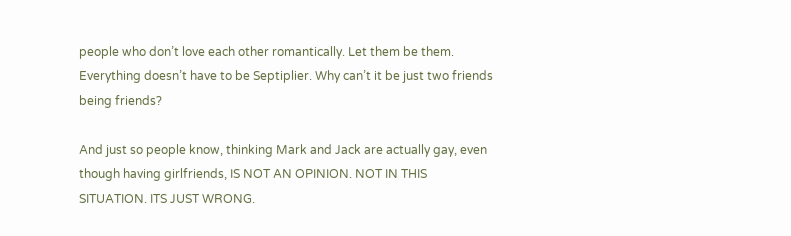people who don’t love each other romantically. Let them be them. Everything doesn’t have to be Septiplier. Why can’t it be just two friends being friends?

And just so people know, thinking Mark and Jack are actually gay, even though having girlfriends, IS NOT AN OPINION. NOT IN THIS SITUATION. ITS JUST WRONG.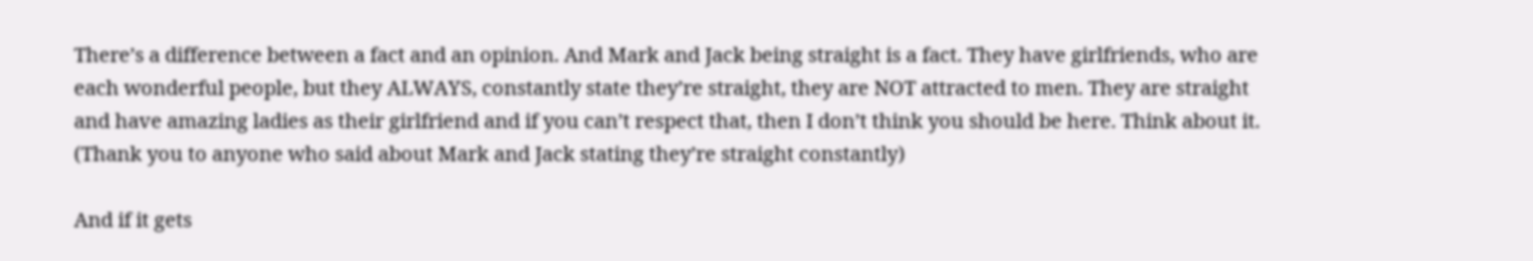There’s a difference between a fact and an opinion. And Mark and Jack being straight is a fact. They have girlfriends, who are each wonderful people, but they ALWAYS, constantly state they’re straight, they are NOT attracted to men. They are straight and have amazing ladies as their girlfriend and if you can’t respect that, then I don’t think you should be here. Think about it. (Thank you to anyone who said about Mark and Jack stating they’re straight constantly)

And if it gets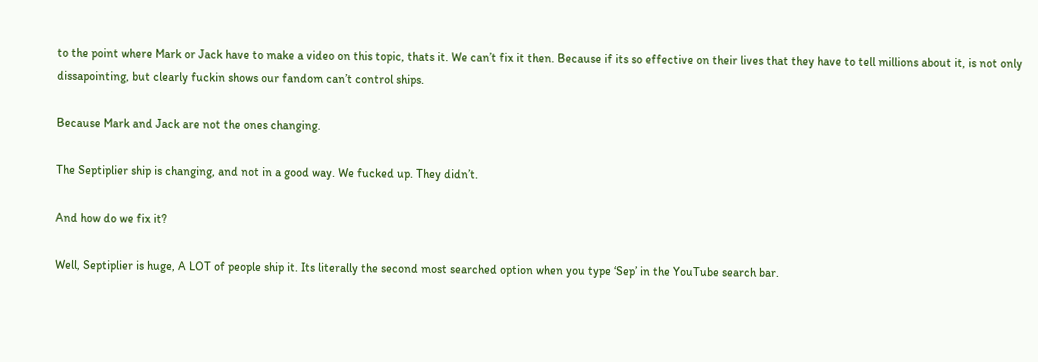to the point where Mark or Jack have to make a video on this topic, thats it. We can’t fix it then. Because if its so effective on their lives that they have to tell millions about it, is not only dissapointing, but clearly fuckin shows our fandom can’t control ships.

Because Mark and Jack are not the ones changing.

The Septiplier ship is changing, and not in a good way. We fucked up. They didn’t.

And how do we fix it?

Well, Septiplier is huge, A LOT of people ship it. Its literally the second most searched option when you type ‘Sep’ in the YouTube search bar.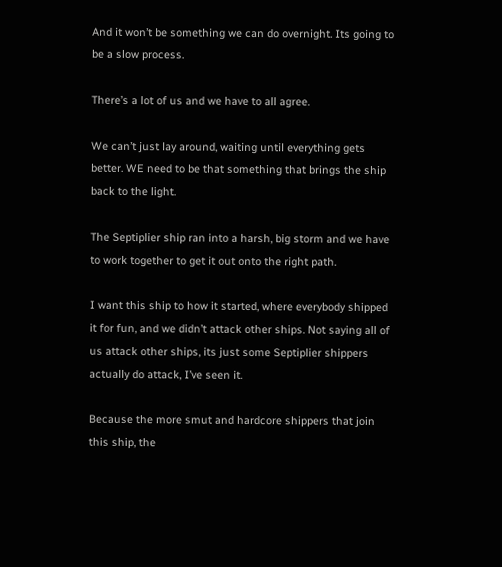And it won’t be something we can do overnight. Its going to be a slow process.

There’s a lot of us and we have to all agree.

We can’t just lay around, waiting until everything gets better. WE need to be that something that brings the ship back to the light.

The Septiplier ship ran into a harsh, big storm and we have to work together to get it out onto the right path.

I want this ship to how it started, where everybody shipped it for fun, and we didn’t attack other ships. Not saying all of us attack other ships, its just some Septiplier shippers actually do attack, I’ve seen it.

Because the more smut and hardcore shippers that join this ship, the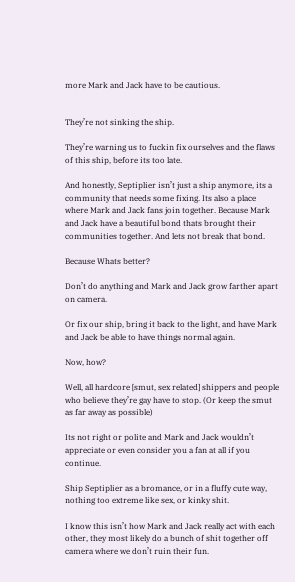more Mark and Jack have to be cautious.


They’re not sinking the ship.

They’re warning us to fuckin fix ourselves and the flaws of this ship, before its too late.

And honestly, Septiplier isn’t just a ship anymore, its a community that needs some fixing. Its also a place where Mark and Jack fans join together. Because Mark and Jack have a beautiful bond thats brought their communities together. And lets not break that bond.

Because Whats better?

Don’t do anything and Mark and Jack grow farther apart on camera.

Or fix our ship, bring it back to the light, and have Mark and Jack be able to have things normal again.

Now, how?

Well, all hardcore [smut, sex related] shippers and people who believe they’re gay have to stop. (Or keep the smut as far away as possible)

Its not right or polite and Mark and Jack wouldn’t appreciate or even consider you a fan at all if you continue.

Ship Septiplier as a bromance, or in a fluffy cute way, nothing too extreme like sex, or kinky shit.

I know this isn’t how Mark and Jack really act with each other, they most likely do a bunch of shit together off camera where we don’t ruin their fun.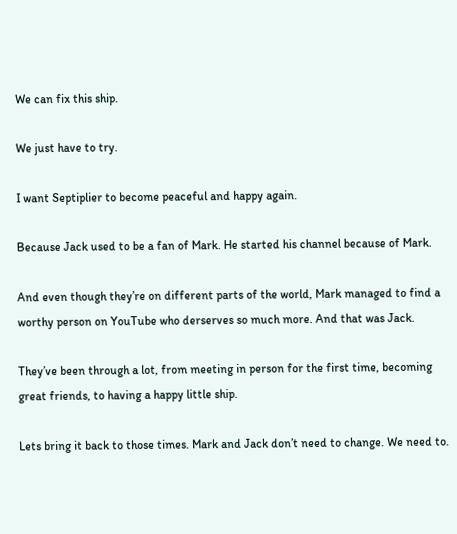We can fix this ship.

We just have to try.

I want Septiplier to become peaceful and happy again.

Because Jack used to be a fan of Mark. He started his channel because of Mark.

And even though they’re on different parts of the world, Mark managed to find a worthy person on YouTube who derserves so much more. And that was Jack.

They’ve been through a lot, from meeting in person for the first time, becoming great friends, to having a happy little ship.

Lets bring it back to those times. Mark and Jack don’t need to change. We need to.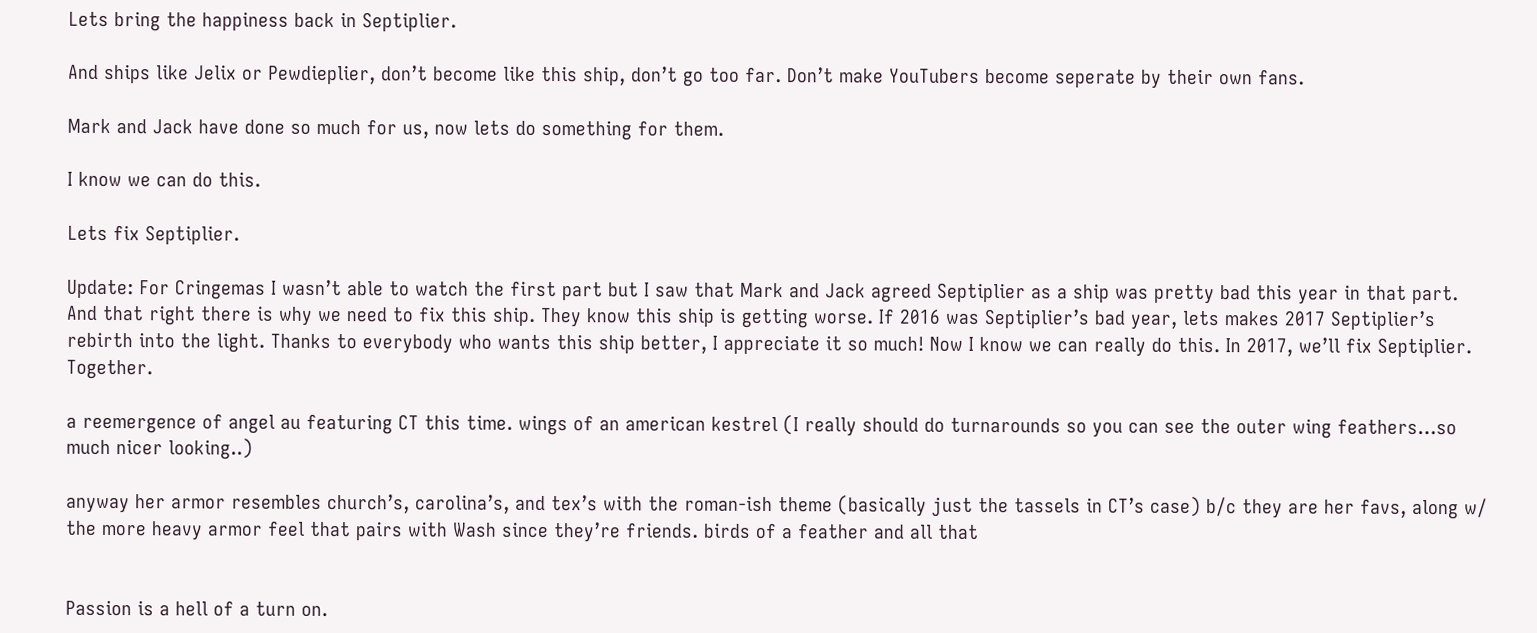Lets bring the happiness back in Septiplier.

And ships like Jelix or Pewdieplier, don’t become like this ship, don’t go too far. Don’t make YouTubers become seperate by their own fans.

Mark and Jack have done so much for us, now lets do something for them.

I know we can do this.

Lets fix Septiplier.

Update: For Cringemas I wasn’t able to watch the first part but I saw that Mark and Jack agreed Septiplier as a ship was pretty bad this year in that part. And that right there is why we need to fix this ship. They know this ship is getting worse. If 2016 was Septiplier’s bad year, lets makes 2017 Septiplier’s rebirth into the light. Thanks to everybody who wants this ship better, I appreciate it so much! Now I know we can really do this. In 2017, we’ll fix Septiplier. Together.

a reemergence of angel au featuring CT this time. wings of an american kestrel (I really should do turnarounds so you can see the outer wing feathers…so much nicer looking..)

anyway her armor resembles church’s, carolina’s, and tex’s with the roman-ish theme (basically just the tassels in CT’s case) b/c they are her favs, along w/ the more heavy armor feel that pairs with Wash since they’re friends. birds of a feather and all that


Passion is a hell of a turn on.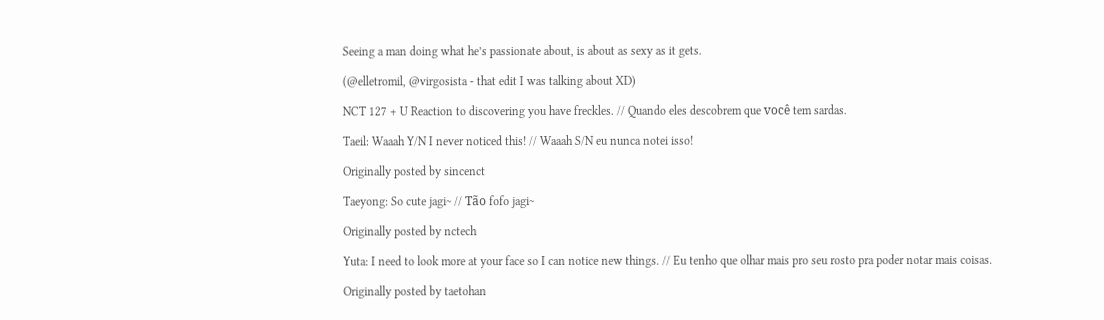Seeing a man doing what he’s passionate about, is about as sexy as it gets.

(@elletromil, @virgosista - that edit I was talking about XD)

NCT 127 + U Reaction to discovering you have freckles. // Quando eles descobrem que você tem sardas.

Taeil: Waaah Y/N I never noticed this! // Waaah S/N eu nunca notei isso!

Originally posted by sincenct

Taeyong: So cute jagi~ // Tão fofo jagi~

Originally posted by nctech

Yuta: I need to look more at your face so I can notice new things. // Eu tenho que olhar mais pro seu rosto pra poder notar mais coisas.

Originally posted by taetohan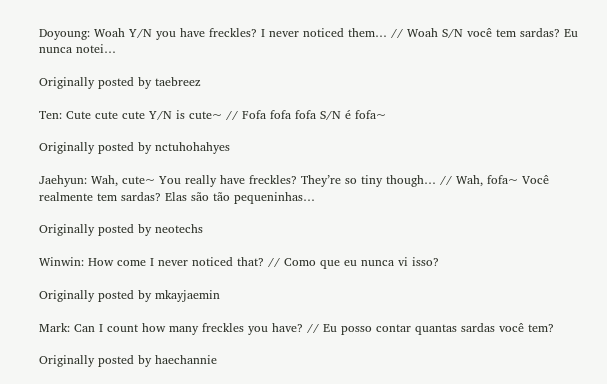Doyoung: Woah Y/N you have freckles? I never noticed them… // Woah S/N você tem sardas? Eu nunca notei…

Originally posted by taebreez

Ten: Cute cute cute Y/N is cute~ // Fofa fofa fofa S/N é fofa~

Originally posted by nctuhohahyes

Jaehyun: Wah, cute~ You really have freckles? They’re so tiny though… // Wah, fofa~ Você realmente tem sardas? Elas são tão pequeninhas…

Originally posted by neotechs

Winwin: How come I never noticed that? // Como que eu nunca vi isso?

Originally posted by mkayjaemin

Mark: Can I count how many freckles you have? // Eu posso contar quantas sardas você tem?

Originally posted by haechannie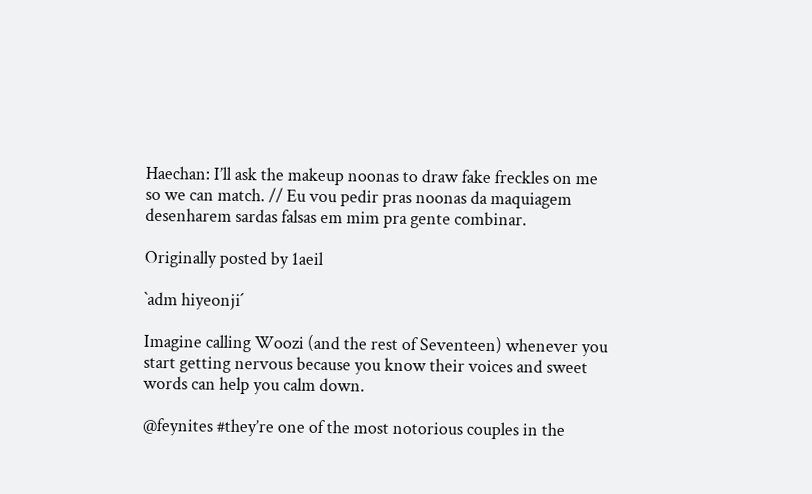Haechan: I’ll ask the makeup noonas to draw fake freckles on me so we can match. // Eu vou pedir pras noonas da maquiagem desenharem sardas falsas em mim pra gente combinar.

Originally posted by 1aeil

`adm hiyeonji´

Imagine calling Woozi (and the rest of Seventeen) whenever you start getting nervous because you know their voices and sweet words can help you calm down.

@feynites #they’re one of the most notorious couples in the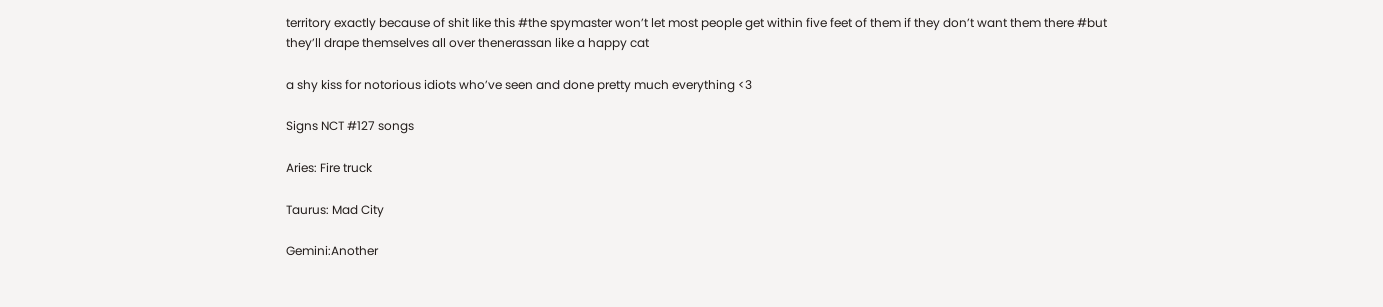territory exactly because of shit like this #the spymaster won’t let most people get within five feet of them if they don’t want them there #but they’ll drape themselves all over thenerassan like a happy cat

a shy kiss for notorious idiots who’ve seen and done pretty much everything <3

Signs NCT #127 songs

Aries: Fire truck

Taurus: Mad City

Gemini:Another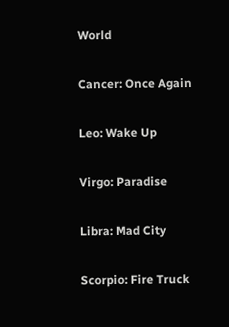World

Cancer: Once Again

Leo: Wake Up

Virgo: Paradise

Libra: Mad City

Scorpio: Fire Truck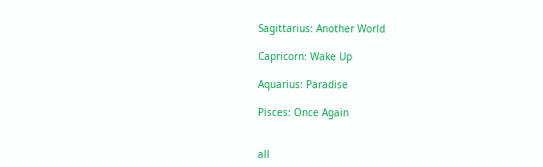Sagittarius: Another World

Capricorn: Wake Up

Aquarius: Paradise

Pisces: Once Again


all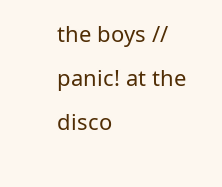the boys // panic! at the disco